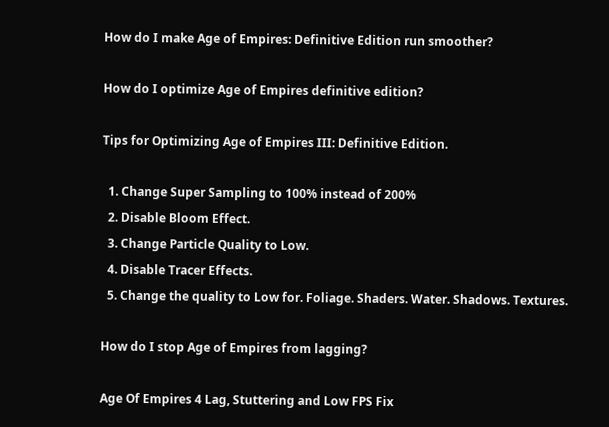How do I make Age of Empires: Definitive Edition run smoother?

How do I optimize Age of Empires definitive edition?

Tips for Optimizing Age of Empires III: Definitive Edition.

  1. Change Super Sampling to 100% instead of 200%
  2. Disable Bloom Effect.
  3. Change Particle Quality to Low.
  4. Disable Tracer Effects.
  5. Change the quality to Low for. Foliage. Shaders. Water. Shadows. Textures.

How do I stop Age of Empires from lagging?

Age Of Empires 4 Lag, Stuttering and Low FPS Fix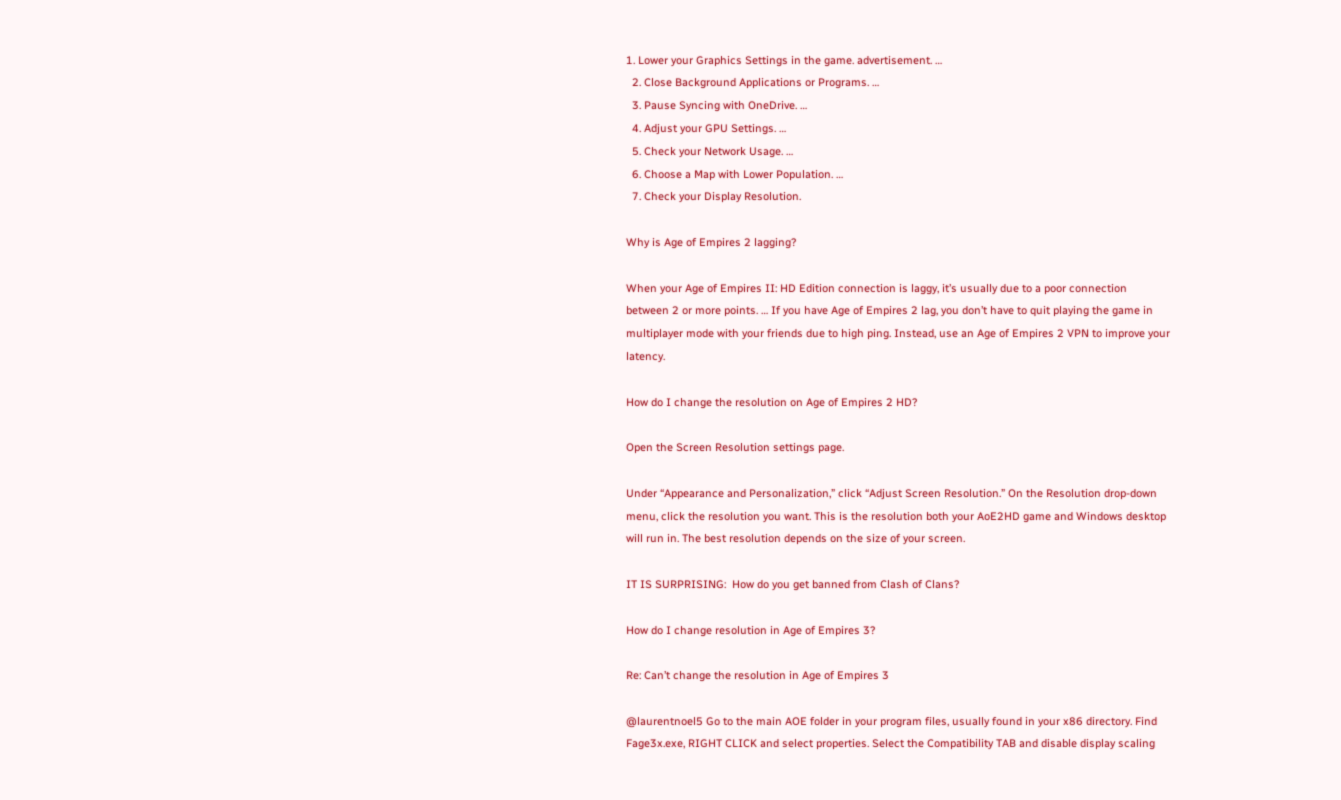1. Lower your Graphics Settings in the game. advertisement. …
  2. Close Background Applications or Programs. …
  3. Pause Syncing with OneDrive. …
  4. Adjust your GPU Settings. …
  5. Check your Network Usage. …
  6. Choose a Map with Lower Population. …
  7. Check your Display Resolution.

Why is Age of Empires 2 lagging?

When your Age of Empires II: HD Edition connection is laggy, it’s usually due to a poor connection between 2 or more points. … If you have Age of Empires 2 lag, you don’t have to quit playing the game in multiplayer mode with your friends due to high ping. Instead, use an Age of Empires 2 VPN to improve your latency.

How do I change the resolution on Age of Empires 2 HD?

Open the Screen Resolution settings page.

Under “Appearance and Personalization,” click “Adjust Screen Resolution.” On the Resolution drop-down menu, click the resolution you want. This is the resolution both your AoE2HD game and Windows desktop will run in. The best resolution depends on the size of your screen.

IT IS SURPRISING:  How do you get banned from Clash of Clans?

How do I change resolution in Age of Empires 3?

Re: Can’t change the resolution in Age of Empires 3

@laurentnoel5 Go to the main AOE folder in your program files, usually found in your x86 directory. Find Fage3x.exe, RIGHT CLICK and select properties. Select the Compatibility TAB and disable display scaling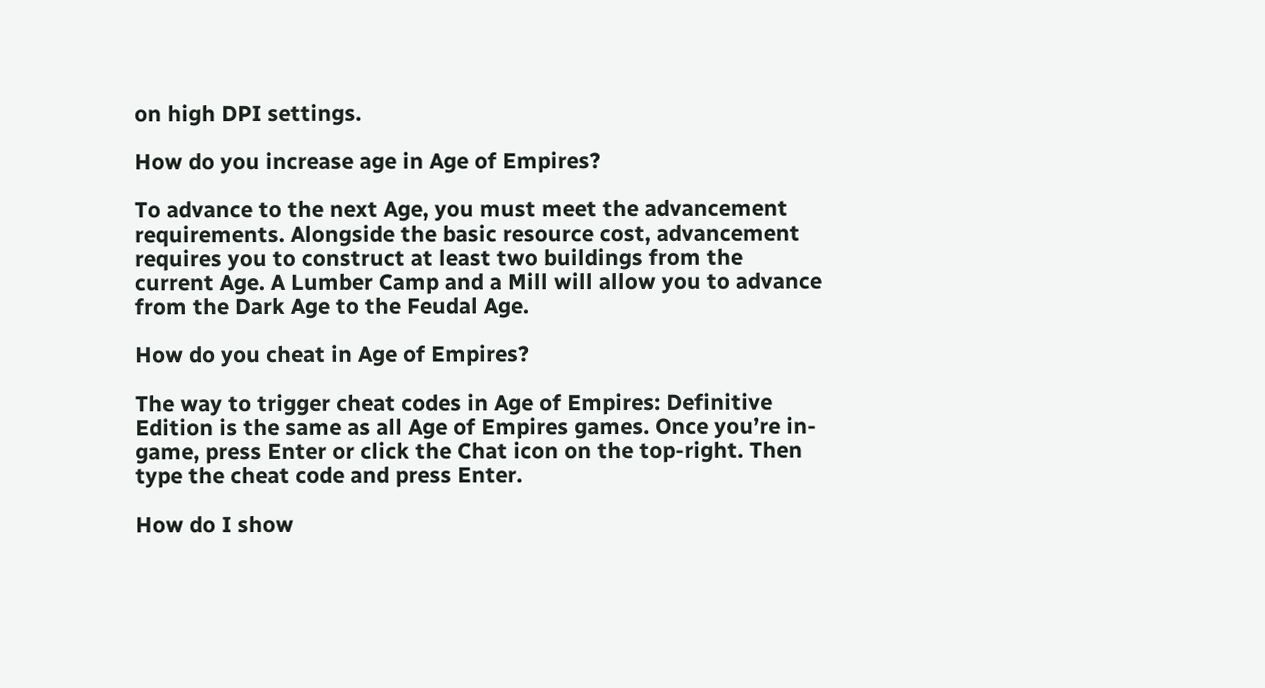on high DPI settings.

How do you increase age in Age of Empires?

To advance to the next Age, you must meet the advancement requirements. Alongside the basic resource cost, advancement requires you to construct at least two buildings from the current Age. A Lumber Camp and a Mill will allow you to advance from the Dark Age to the Feudal Age.

How do you cheat in Age of Empires?

The way to trigger cheat codes in Age of Empires: Definitive Edition is the same as all Age of Empires games. Once you’re in-game, press Enter or click the Chat icon on the top-right. Then type the cheat code and press Enter.

How do I show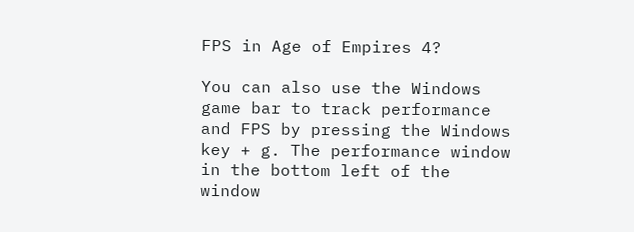FPS in Age of Empires 4?

You can also use the Windows game bar to track performance and FPS by pressing the Windows key + g. The performance window in the bottom left of the window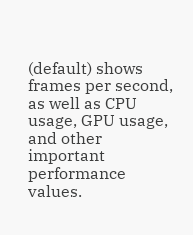(default) shows frames per second, as well as CPU usage, GPU usage, and other important performance values.